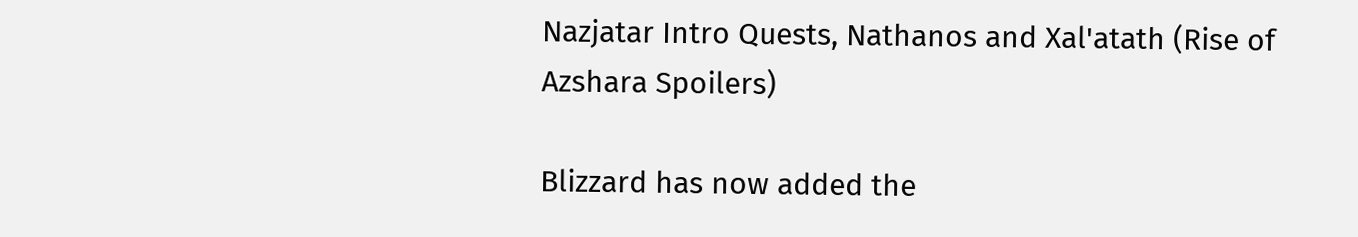Nazjatar Intro Quests, Nathanos and Xal'atath (Rise of Azshara Spoilers)

Blizzard has now added the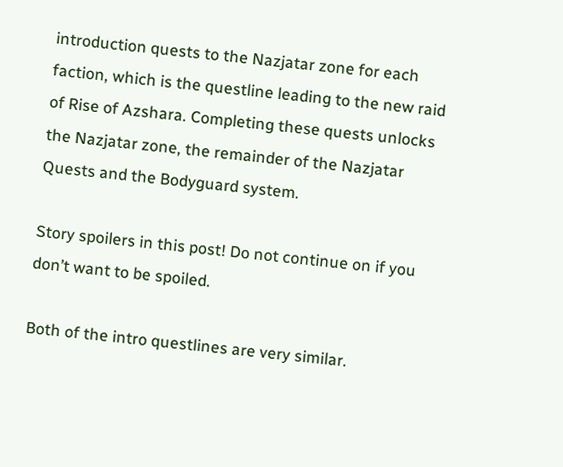introduction quests to the Nazjatar zone for each faction, which is the questline leading to the new raid of Rise of Azshara. Completing these quests unlocks the Nazjatar zone, the remainder of the Nazjatar Quests and the Bodyguard system.

Story spoilers in this post! Do not continue on if you don’t want to be spoiled.

Both of the intro questlines are very similar.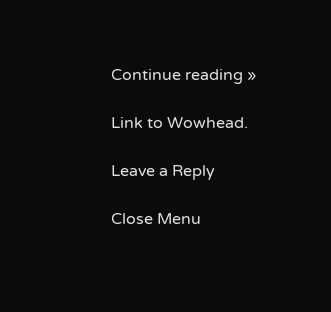Continue reading »

Link to Wowhead.

Leave a Reply

Close Menu